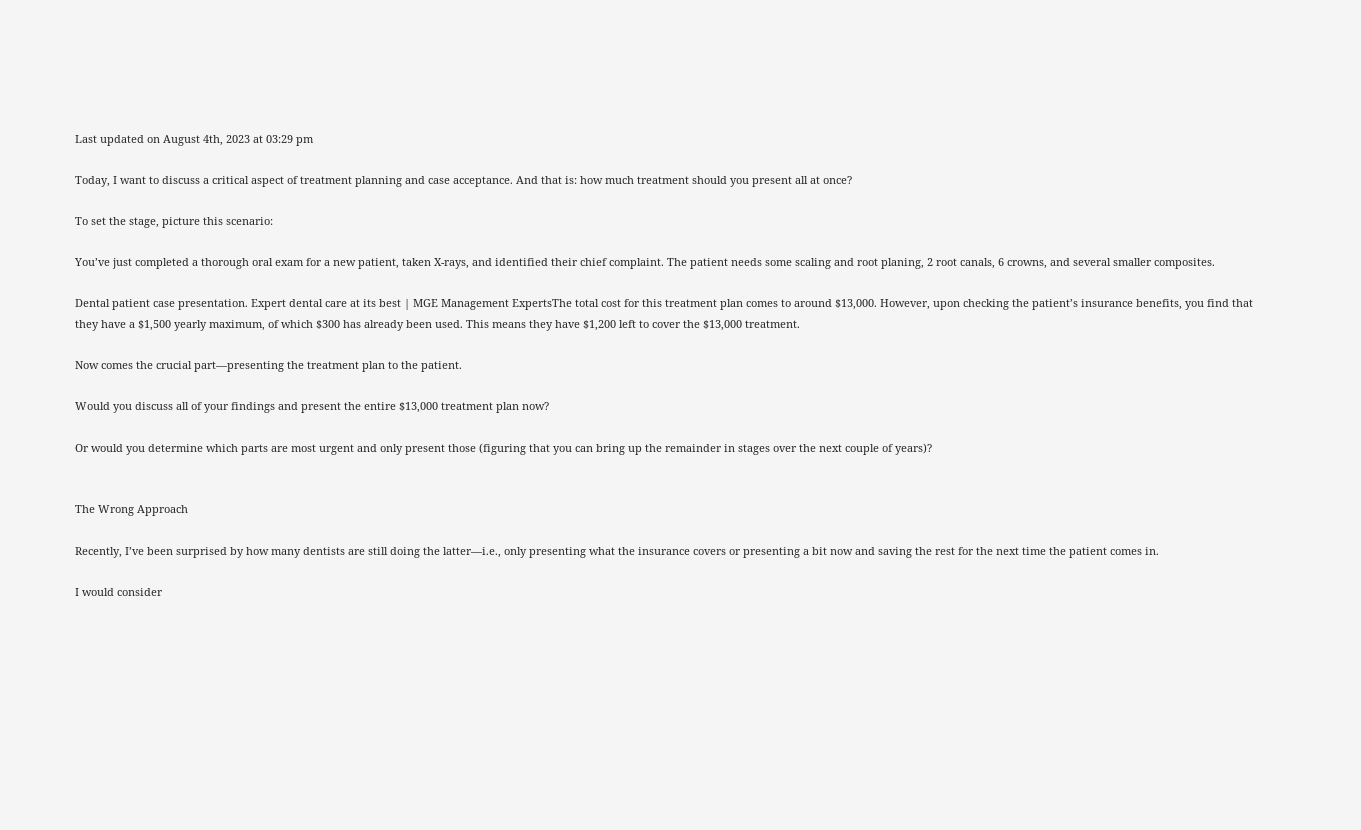Last updated on August 4th, 2023 at 03:29 pm

Today, I want to discuss a critical aspect of treatment planning and case acceptance. And that is: how much treatment should you present all at once?

To set the stage, picture this scenario:

You’ve just completed a thorough oral exam for a new patient, taken X-rays, and identified their chief complaint. The patient needs some scaling and root planing, 2 root canals, 6 crowns, and several smaller composites.

Dental patient case presentation. Expert dental care at its best | MGE Management ExpertsThe total cost for this treatment plan comes to around $13,000. However, upon checking the patient’s insurance benefits, you find that they have a $1,500 yearly maximum, of which $300 has already been used. This means they have $1,200 left to cover the $13,000 treatment.

Now comes the crucial part—presenting the treatment plan to the patient.

Would you discuss all of your findings and present the entire $13,000 treatment plan now?

Or would you determine which parts are most urgent and only present those (figuring that you can bring up the remainder in stages over the next couple of years)?


The Wrong Approach

Recently, I’ve been surprised by how many dentists are still doing the latter—i.e., only presenting what the insurance covers or presenting a bit now and saving the rest for the next time the patient comes in.

I would consider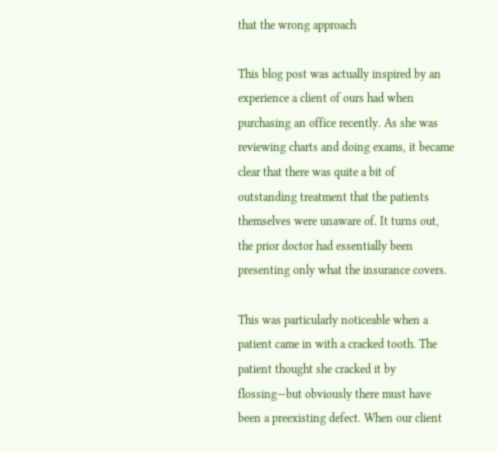that the wrong approach

This blog post was actually inspired by an experience a client of ours had when purchasing an office recently. As she was reviewing charts and doing exams, it became clear that there was quite a bit of outstanding treatment that the patients themselves were unaware of. It turns out, the prior doctor had essentially been presenting only what the insurance covers.

This was particularly noticeable when a patient came in with a cracked tooth. The patient thought she cracked it by flossing—but obviously there must have been a preexisting defect. When our client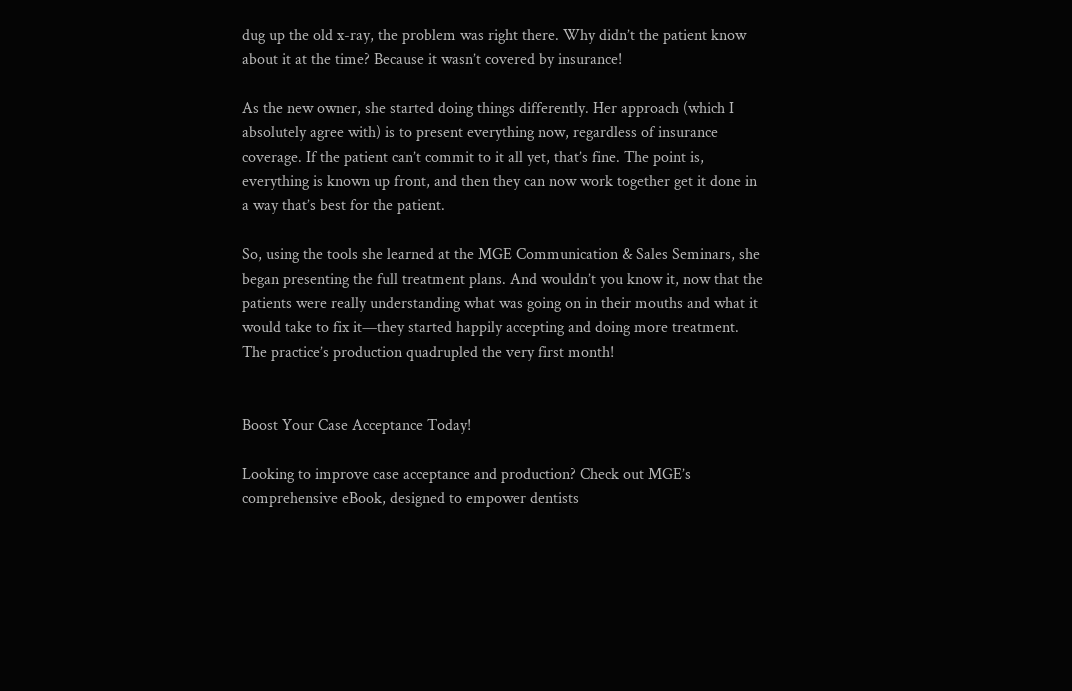dug up the old x-ray, the problem was right there. Why didn’t the patient know about it at the time? Because it wasn’t covered by insurance!

As the new owner, she started doing things differently. Her approach (which I absolutely agree with) is to present everything now, regardless of insurance coverage. If the patient can’t commit to it all yet, that’s fine. The point is, everything is known up front, and then they can now work together get it done in a way that’s best for the patient.

So, using the tools she learned at the MGE Communication & Sales Seminars, she began presenting the full treatment plans. And wouldn’t you know it, now that the patients were really understanding what was going on in their mouths and what it would take to fix it—they started happily accepting and doing more treatment. The practice’s production quadrupled the very first month!


Boost Your Case Acceptance Today!

Looking to improve case acceptance and production? Check out MGE’s comprehensive eBook, designed to empower dentists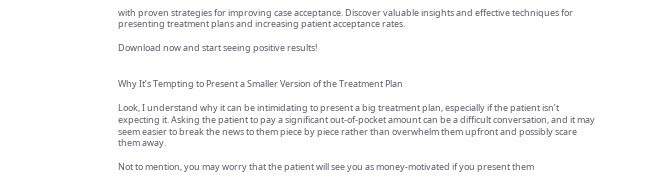with proven strategies for improving case acceptance. Discover valuable insights and effective techniques for presenting treatment plans and increasing patient acceptance rates.

Download now and start seeing positive results!


Why It’s Tempting to Present a Smaller Version of the Treatment Plan

Look, I understand why it can be intimidating to present a big treatment plan, especially if the patient isn’t expecting it. Asking the patient to pay a significant out-of-pocket amount can be a difficult conversation, and it may seem easier to break the news to them piece by piece rather than overwhelm them upfront and possibly scare them away.

Not to mention, you may worry that the patient will see you as money-motivated if you present them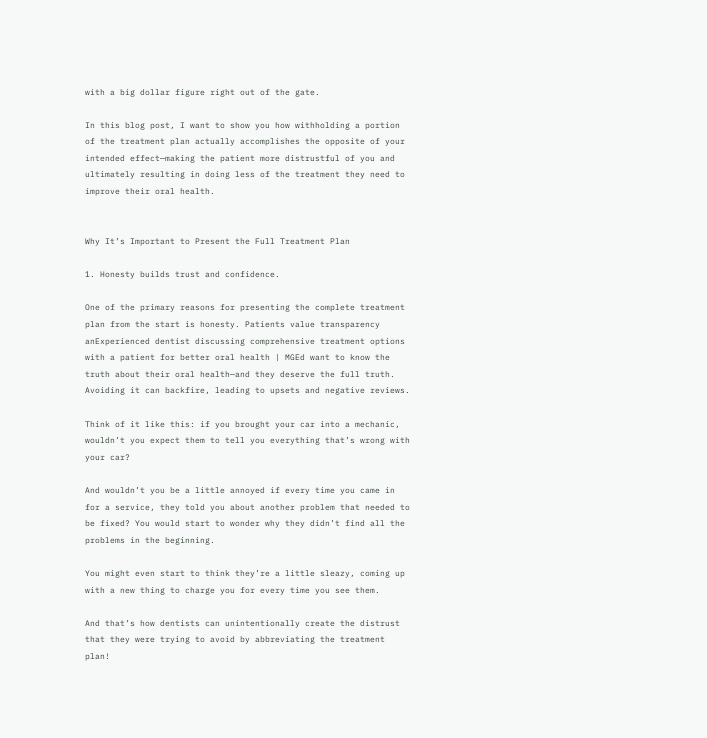with a big dollar figure right out of the gate.

In this blog post, I want to show you how withholding a portion of the treatment plan actually accomplishes the opposite of your intended effect—making the patient more distrustful of you and ultimately resulting in doing less of the treatment they need to improve their oral health.


Why It’s Important to Present the Full Treatment Plan

1. Honesty builds trust and confidence.

One of the primary reasons for presenting the complete treatment plan from the start is honesty. Patients value transparency anExperienced dentist discussing comprehensive treatment options with a patient for better oral health | MGEd want to know the truth about their oral health—and they deserve the full truth. Avoiding it can backfire, leading to upsets and negative reviews.

Think of it like this: if you brought your car into a mechanic, wouldn’t you expect them to tell you everything that’s wrong with your car?

And wouldn’t you be a little annoyed if every time you came in for a service, they told you about another problem that needed to be fixed? You would start to wonder why they didn’t find all the problems in the beginning.

You might even start to think they’re a little sleazy, coming up with a new thing to charge you for every time you see them.

And that’s how dentists can unintentionally create the distrust that they were trying to avoid by abbreviating the treatment plan!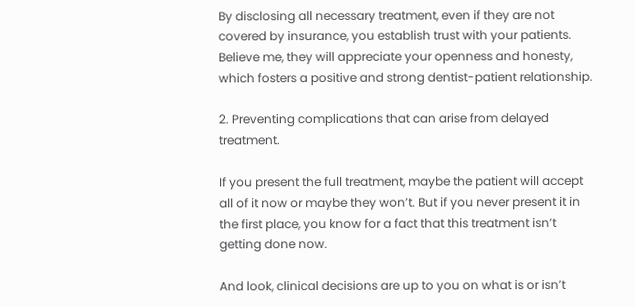By disclosing all necessary treatment, even if they are not covered by insurance, you establish trust with your patients. Believe me, they will appreciate your openness and honesty, which fosters a positive and strong dentist-patient relationship.

2. Preventing complications that can arise from delayed treatment.

If you present the full treatment, maybe the patient will accept all of it now or maybe they won’t. But if you never present it in the first place, you know for a fact that this treatment isn’t getting done now.

And look, clinical decisions are up to you on what is or isn’t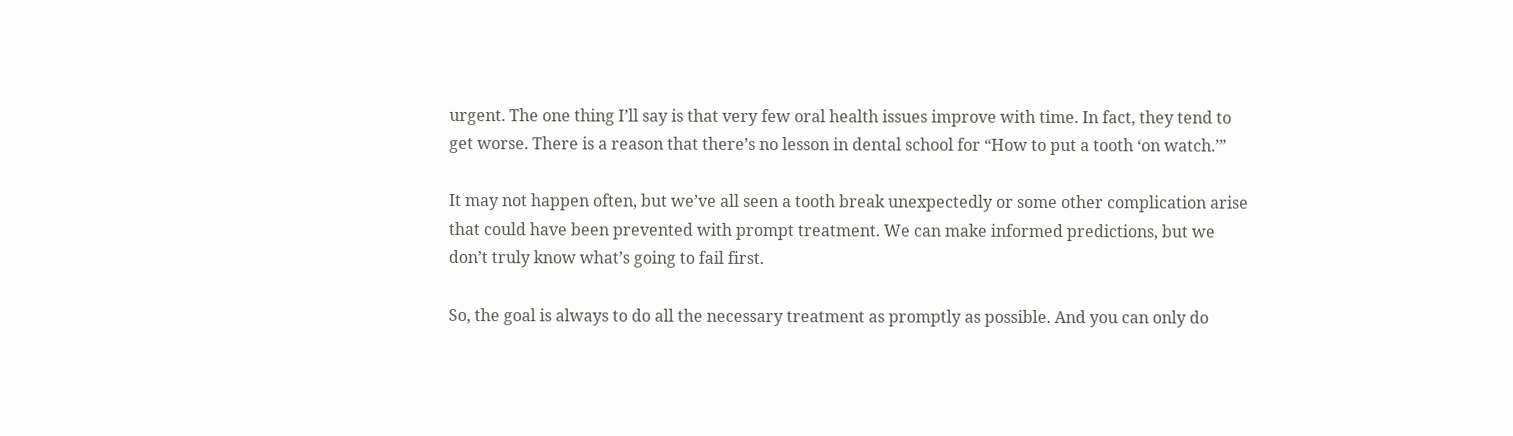urgent. The one thing I’ll say is that very few oral health issues improve with time. In fact, they tend to get worse. There is a reason that there’s no lesson in dental school for “How to put a tooth ‘on watch.’”

It may not happen often, but we’ve all seen a tooth break unexpectedly or some other complication arise that could have been prevented with prompt treatment. We can make informed predictions, but we don’t truly know what’s going to fail first.

So, the goal is always to do all the necessary treatment as promptly as possible. And you can only do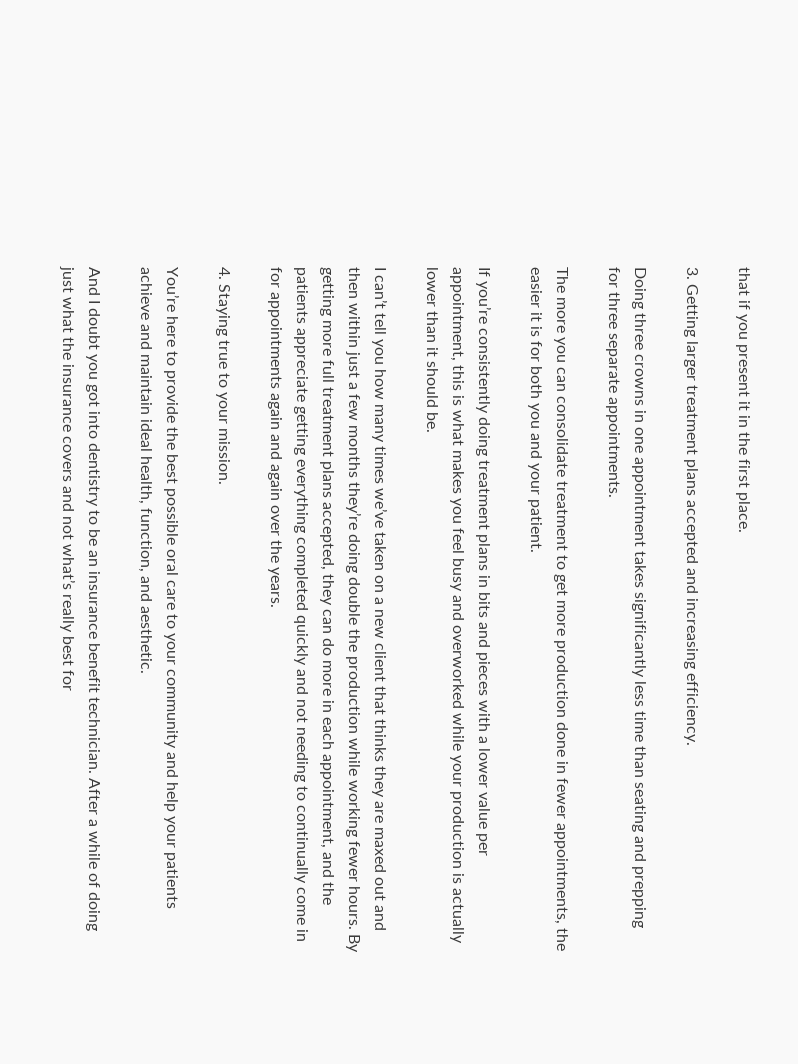that if you present it in the first place.

3. Getting larger treatment plans accepted and increasing efficiency.

Doing three crowns in one appointment takes significantly less time than seating and prepping for three separate appointments.

The more you can consolidate treatment to get more production done in fewer appointments, the easier it is for both you and your patient.

If you’re consistently doing treatment plans in bits and pieces with a lower value per appointment, this is what makes you feel busy and overworked while your production is actually lower than it should be.

I can’t tell you how many times we’ve taken on a new client that thinks they are maxed out and then within just a few months they’re doing double the production while working fewer hours. By getting more full treatment plans accepted, they can do more in each appointment, and the patients appreciate getting everything completed quickly and not needing to continually come in for appointments again and again over the years.

4. Staying true to your mission.

You’re here to provide the best possible oral care to your community and help your patients achieve and maintain ideal health, function, and aesthetic.

And I doubt you got into dentistry to be an insurance benefit technician. After a while of doing just what the insurance covers and not what’s really best for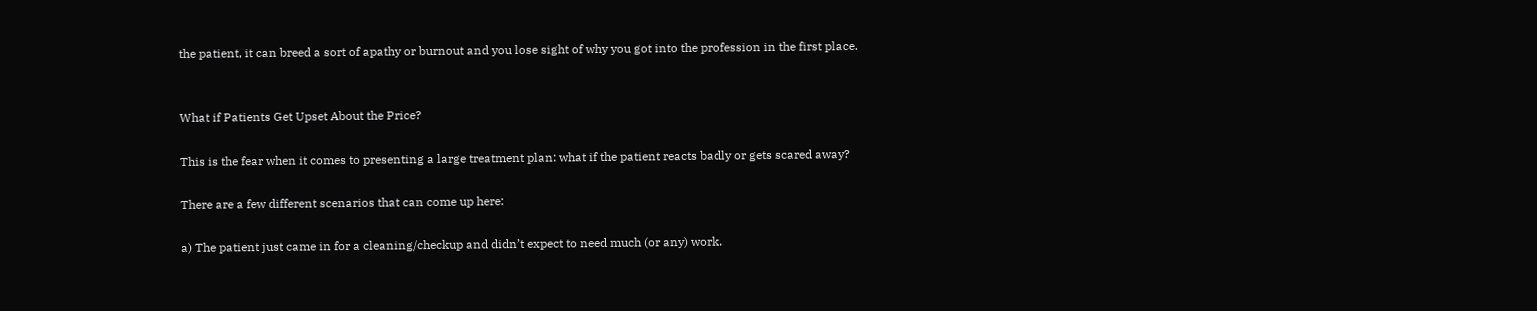the patient, it can breed a sort of apathy or burnout and you lose sight of why you got into the profession in the first place.


What if Patients Get Upset About the Price?

This is the fear when it comes to presenting a large treatment plan: what if the patient reacts badly or gets scared away?

There are a few different scenarios that can come up here:

a) The patient just came in for a cleaning/checkup and didn’t expect to need much (or any) work.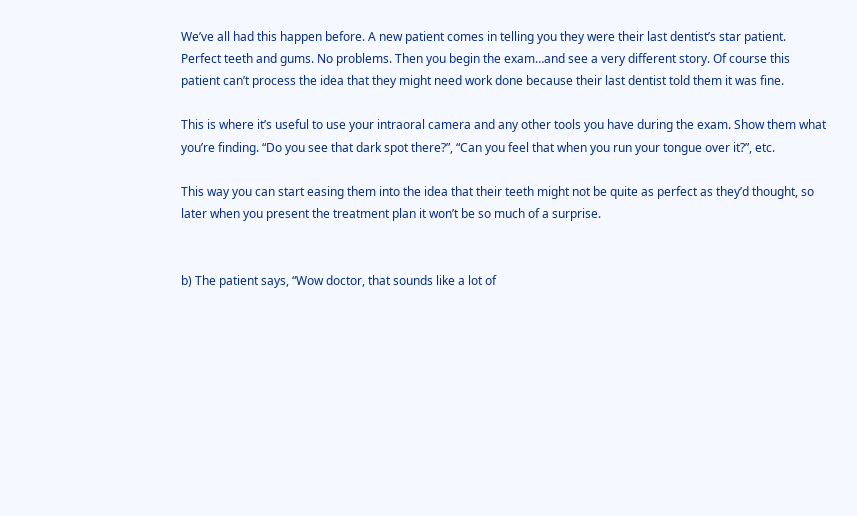We’ve all had this happen before. A new patient comes in telling you they were their last dentist’s star patient. Perfect teeth and gums. No problems. Then you begin the exam…and see a very different story. Of course this patient can’t process the idea that they might need work done because their last dentist told them it was fine.

This is where it’s useful to use your intraoral camera and any other tools you have during the exam. Show them what you’re finding. “Do you see that dark spot there?”, “Can you feel that when you run your tongue over it?”, etc.

This way you can start easing them into the idea that their teeth might not be quite as perfect as they’d thought, so later when you present the treatment plan it won’t be so much of a surprise.


b) The patient says, “Wow doctor, that sounds like a lot of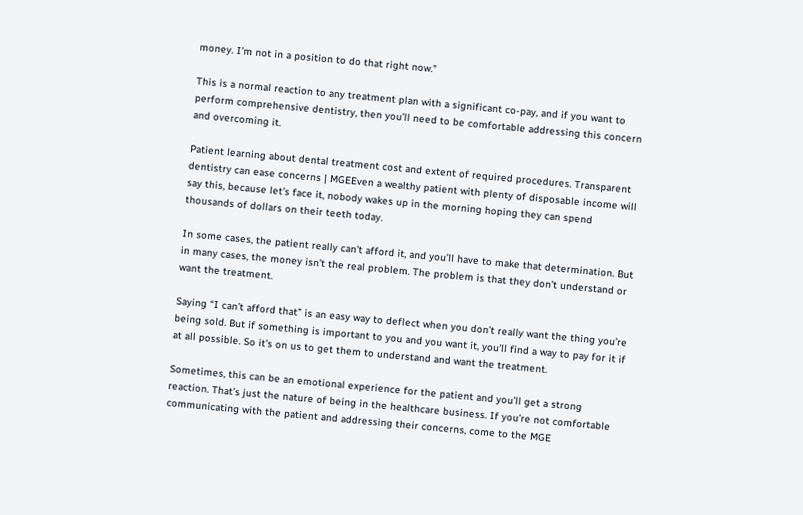money. I’m not in a position to do that right now.”

This is a normal reaction to any treatment plan with a significant co-pay, and if you want to perform comprehensive dentistry, then you’ll need to be comfortable addressing this concern and overcoming it.

Patient learning about dental treatment cost and extent of required procedures. Transparent dentistry can ease concerns | MGEEven a wealthy patient with plenty of disposable income will say this, because let’s face it, nobody wakes up in the morning hoping they can spend thousands of dollars on their teeth today.

In some cases, the patient really can’t afford it, and you’ll have to make that determination. But in many cases, the money isn’t the real problem. The problem is that they don’t understand or want the treatment.

Saying “I can’t afford that” is an easy way to deflect when you don’t really want the thing you’re being sold. But if something is important to you and you want it, you’ll find a way to pay for it if at all possible. So it’s on us to get them to understand and want the treatment.

Sometimes, this can be an emotional experience for the patient and you’ll get a strong reaction. That’s just the nature of being in the healthcare business. If you’re not comfortable communicating with the patient and addressing their concerns, come to the MGE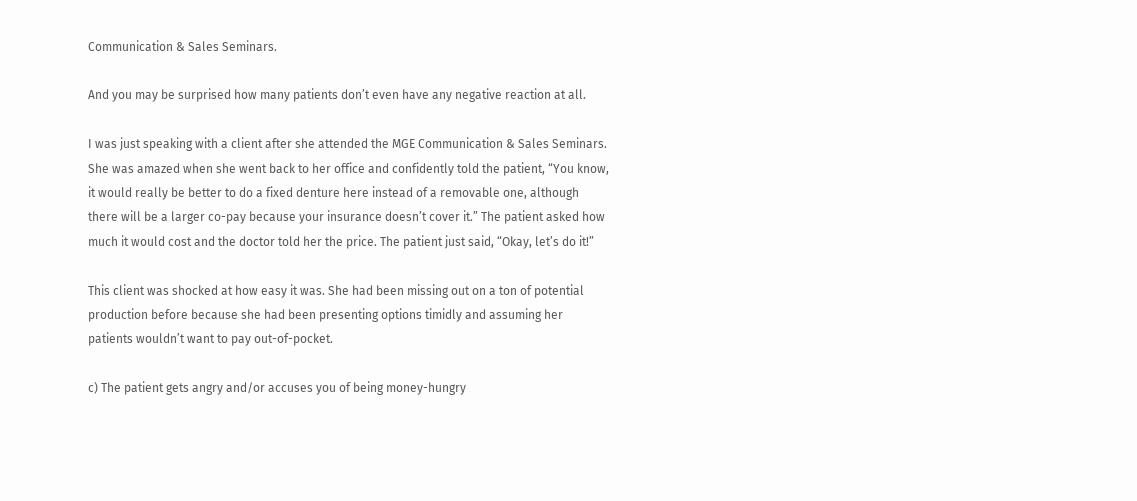Communication & Sales Seminars.

And you may be surprised how many patients don’t even have any negative reaction at all.

I was just speaking with a client after she attended the MGE Communication & Sales Seminars. She was amazed when she went back to her office and confidently told the patient, “You know, it would really be better to do a fixed denture here instead of a removable one, although there will be a larger co-pay because your insurance doesn’t cover it.” The patient asked how much it would cost and the doctor told her the price. The patient just said, “Okay, let’s do it!”

This client was shocked at how easy it was. She had been missing out on a ton of potential production before because she had been presenting options timidly and assuming her patients wouldn’t want to pay out-of-pocket.

c) The patient gets angry and/or accuses you of being money-hungry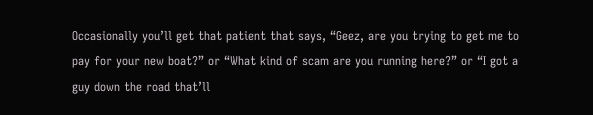Occasionally you’ll get that patient that says, “Geez, are you trying to get me to pay for your new boat?” or “What kind of scam are you running here?” or “I got a guy down the road that’ll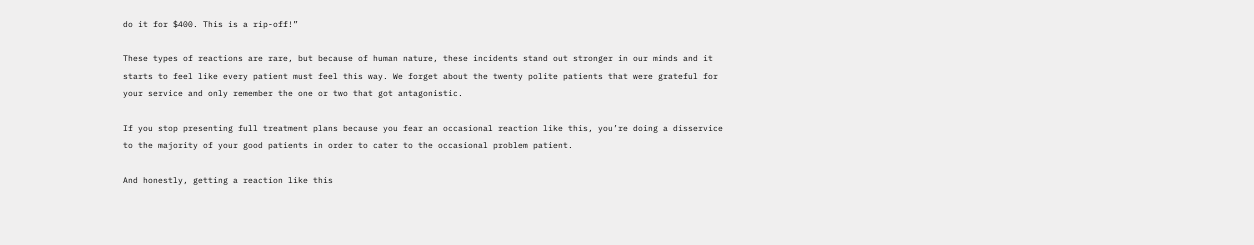do it for $400. This is a rip-off!”

These types of reactions are rare, but because of human nature, these incidents stand out stronger in our minds and it starts to feel like every patient must feel this way. We forget about the twenty polite patients that were grateful for your service and only remember the one or two that got antagonistic.

If you stop presenting full treatment plans because you fear an occasional reaction like this, you’re doing a disservice to the majority of your good patients in order to cater to the occasional problem patient.

And honestly, getting a reaction like this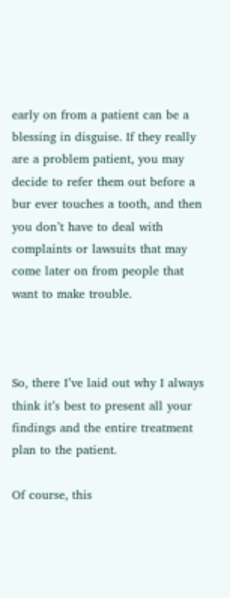early on from a patient can be a blessing in disguise. If they really are a problem patient, you may decide to refer them out before a bur ever touches a tooth, and then you don’t have to deal with complaints or lawsuits that may come later on from people that want to make trouble.



So, there I’ve laid out why I always think it’s best to present all your findings and the entire treatment plan to the patient.

Of course, this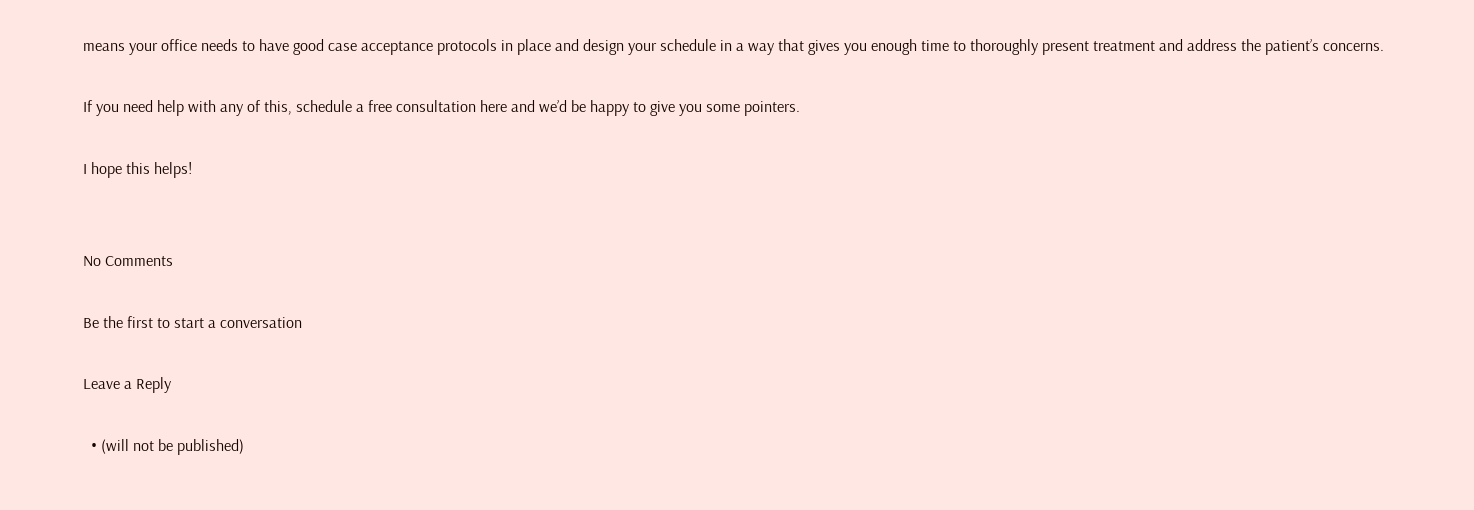means your office needs to have good case acceptance protocols in place and design your schedule in a way that gives you enough time to thoroughly present treatment and address the patient’s concerns.

If you need help with any of this, schedule a free consultation here and we’d be happy to give you some pointers.

I hope this helps!


No Comments

Be the first to start a conversation

Leave a Reply

  • (will not be published)